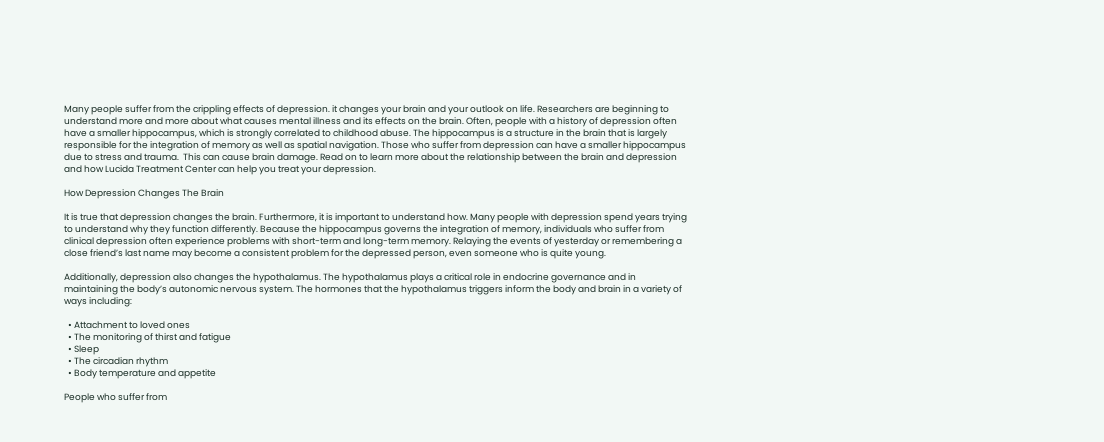Many people suffer from the crippling effects of depression. it changes your brain and your outlook on life. Researchers are beginning to understand more and more about what causes mental illness and its effects on the brain. Often, people with a history of depression often have a smaller hippocampus, which is strongly correlated to childhood abuse. The hippocampus is a structure in the brain that is largely responsible for the integration of memory as well as spatial navigation. Those who suffer from depression can have a smaller hippocampus due to stress and trauma.  This can cause brain damage. Read on to learn more about the relationship between the brain and depression and how Lucida Treatment Center can help you treat your depression.

How Depression Changes The Brain

It is true that depression changes the brain. Furthermore, it is important to understand how. Many people with depression spend years trying to understand why they function differently. Because the hippocampus governs the integration of memory, individuals who suffer from clinical depression often experience problems with short-term and long-term memory. Relaying the events of yesterday or remembering a close friend’s last name may become a consistent problem for the depressed person, even someone who is quite young.

Additionally, depression also changes the hypothalamus. The hypothalamus plays a critical role in endocrine governance and in maintaining the body’s autonomic nervous system. The hormones that the hypothalamus triggers inform the body and brain in a variety of ways including:

  • Attachment to loved ones
  • The monitoring of thirst and fatigue
  • Sleep
  • The circadian rhythm
  • Body temperature and appetite

People who suffer from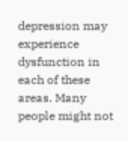depression may experience dysfunction in each of these areas. Many people might not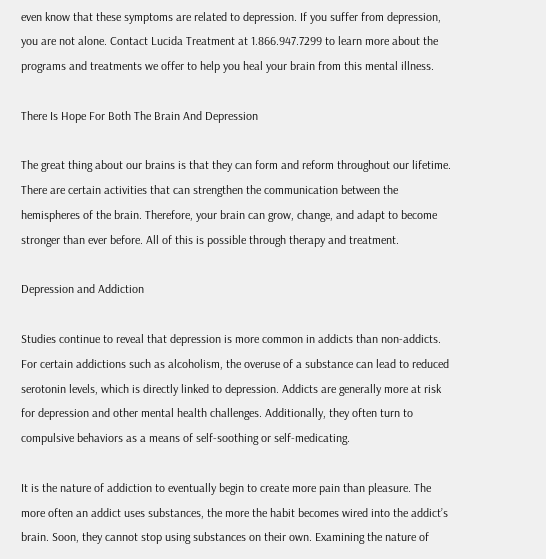even know that these symptoms are related to depression. If you suffer from depression, you are not alone. Contact Lucida Treatment at 1.866.947.7299 to learn more about the programs and treatments we offer to help you heal your brain from this mental illness.

There Is Hope For Both The Brain And Depression

The great thing about our brains is that they can form and reform throughout our lifetime. There are certain activities that can strengthen the communication between the hemispheres of the brain. Therefore, your brain can grow, change, and adapt to become stronger than ever before. All of this is possible through therapy and treatment.

Depression and Addiction

Studies continue to reveal that depression is more common in addicts than non-addicts. For certain addictions such as alcoholism, the overuse of a substance can lead to reduced serotonin levels, which is directly linked to depression. Addicts are generally more at risk for depression and other mental health challenges. Additionally, they often turn to compulsive behaviors as a means of self-soothing or self-medicating.

It is the nature of addiction to eventually begin to create more pain than pleasure. The more often an addict uses substances, the more the habit becomes wired into the addict’s brain. Soon, they cannot stop using substances on their own. Examining the nature of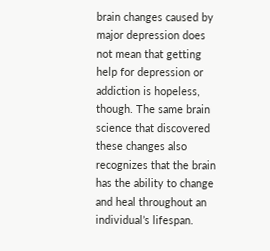brain changes caused by major depression does not mean that getting help for depression or addiction is hopeless, though. The same brain science that discovered these changes also recognizes that the brain has the ability to change and heal throughout an individual’s lifespan.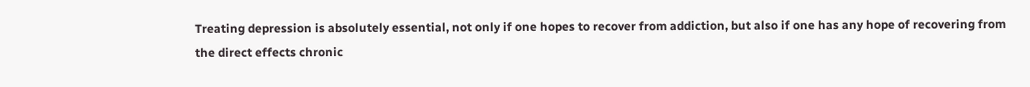Treating depression is absolutely essential, not only if one hopes to recover from addiction, but also if one has any hope of recovering from the direct effects chronic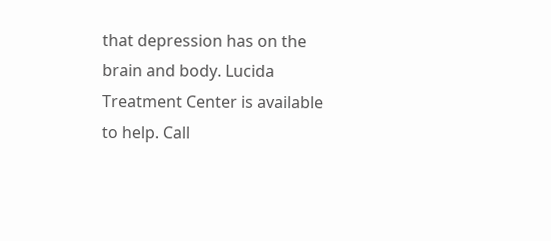that depression has on the brain and body. Lucida Treatment Center is available to help. Call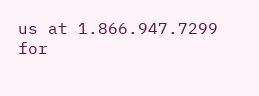us at 1.866.947.7299 for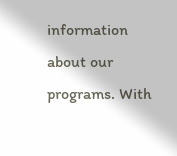information about our programs. With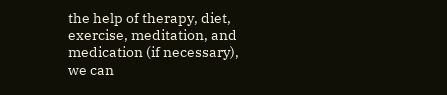the help of therapy, diet, exercise, meditation, and medication (if necessary), we can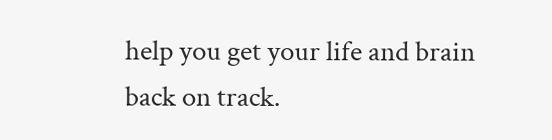help you get your life and brain back on track.